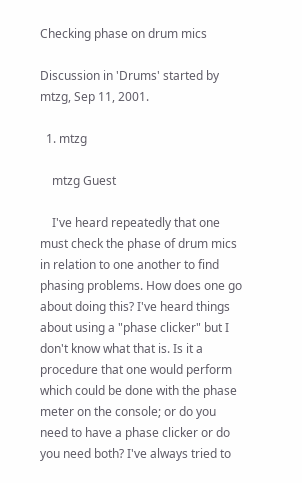Checking phase on drum mics

Discussion in 'Drums' started by mtzg, Sep 11, 2001.

  1. mtzg

    mtzg Guest

    I've heard repeatedly that one must check the phase of drum mics in relation to one another to find phasing problems. How does one go about doing this? I've heard things about using a "phase clicker" but I don't know what that is. Is it a procedure that one would perform which could be done with the phase meter on the console; or do you need to have a phase clicker or do you need both? I've always tried to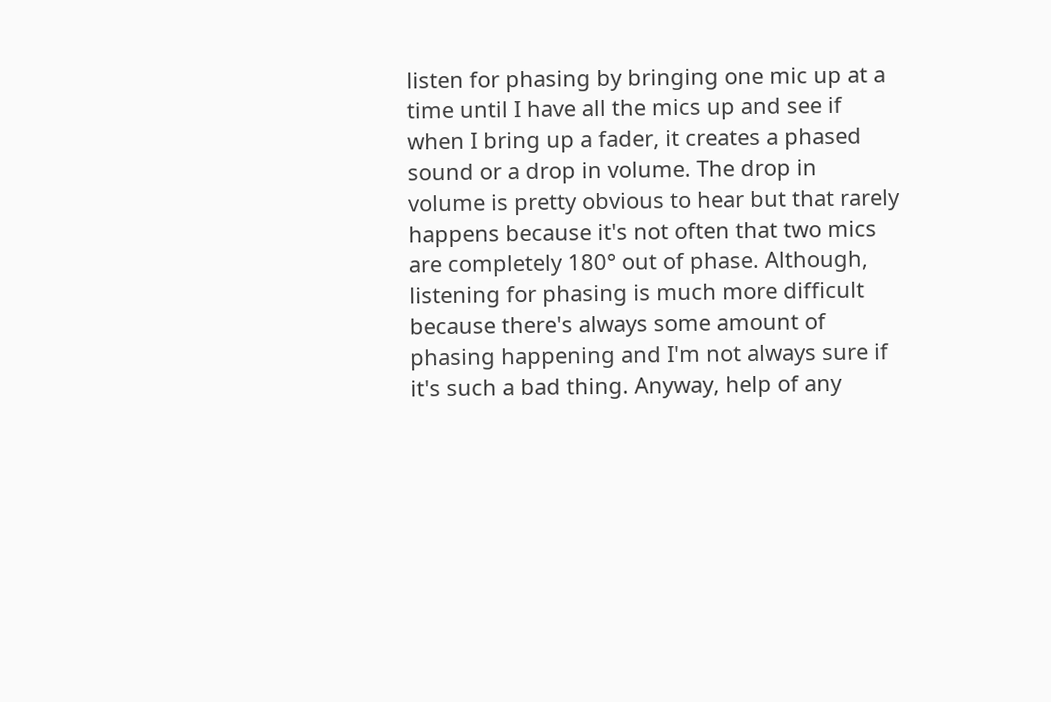listen for phasing by bringing one mic up at a time until I have all the mics up and see if when I bring up a fader, it creates a phased sound or a drop in volume. The drop in volume is pretty obvious to hear but that rarely happens because it's not often that two mics are completely 180° out of phase. Although, listening for phasing is much more difficult because there's always some amount of phasing happening and I'm not always sure if it's such a bad thing. Anyway, help of any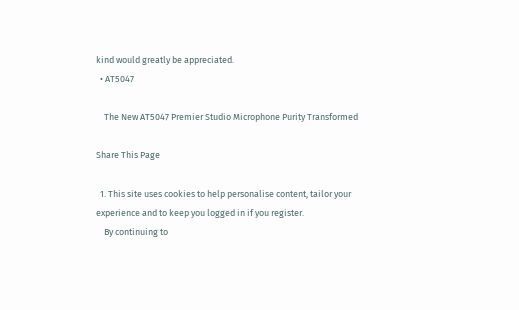kind would greatly be appreciated.
  • AT5047

    The New AT5047 Premier Studio Microphone Purity Transformed

Share This Page

  1. This site uses cookies to help personalise content, tailor your experience and to keep you logged in if you register.
    By continuing to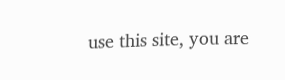use this site, you are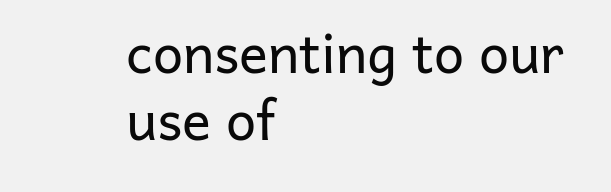consenting to our use of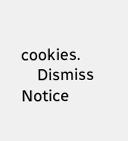cookies.
    Dismiss Notice